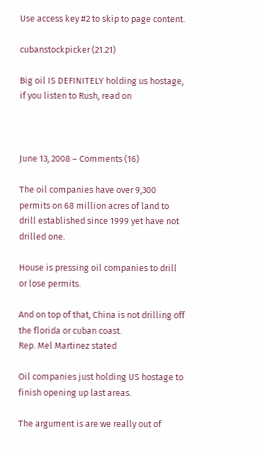Use access key #2 to skip to page content.

cubanstockpicker (21.21)

Big oil IS DEFINITELY holding us hostage, if you listen to Rush, read on



June 13, 2008 – Comments (16)

The oil companies have over 9,300 permits on 68 million acres of land to drill established since 1999 yet have not drilled one.

House is pressing oil companies to drill or lose permits.

And on top of that, China is not drilling off the florida or cuban coast.
Rep. Mel Martinez stated

Oil companies just holding US hostage to finish opening up last areas.

The argument is are we really out of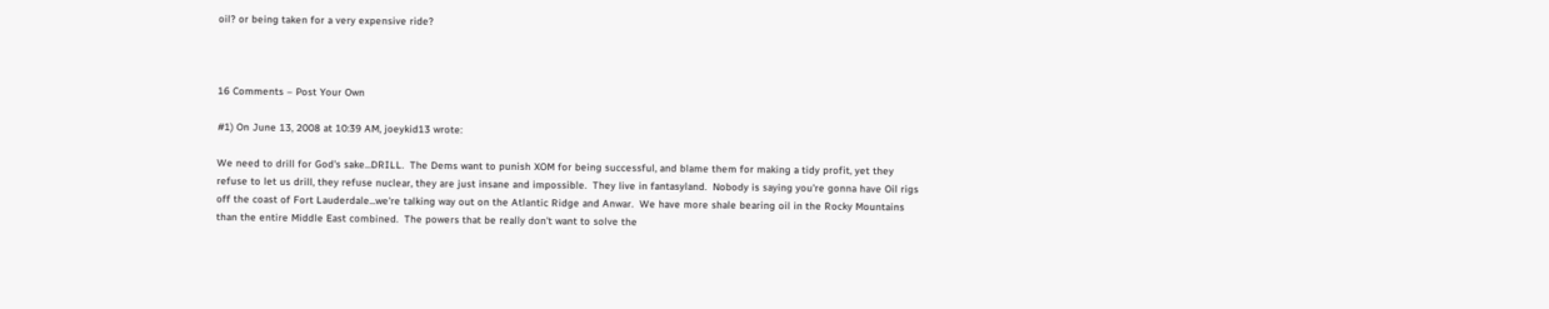oil? or being taken for a very expensive ride?



16 Comments – Post Your Own

#1) On June 13, 2008 at 10:39 AM, joeykid13 wrote:

We need to drill for God's sake...DRILL.  The Dems want to punish XOM for being successful, and blame them for making a tidy profit, yet they refuse to let us drill, they refuse nuclear, they are just insane and impossible.  They live in fantasyland.  Nobody is saying you're gonna have Oil rigs off the coast of Fort Lauderdale...we're talking way out on the Atlantic Ridge and Anwar.  We have more shale bearing oil in the Rocky Mountains than the entire Middle East combined.  The powers that be really don't want to solve the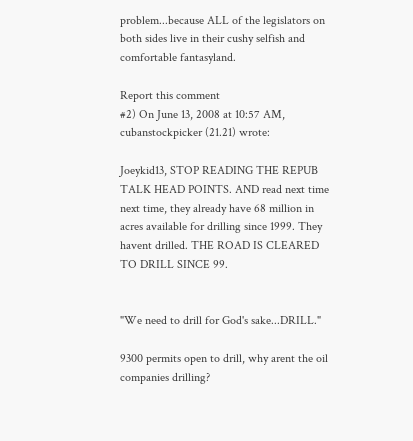problem...because ALL of the legislators on both sides live in their cushy selfish and comfortable fantasyland.

Report this comment
#2) On June 13, 2008 at 10:57 AM, cubanstockpicker (21.21) wrote:

Joeykid13, STOP READING THE REPUB TALK HEAD POINTS. AND read next time next time, they already have 68 million in acres available for drilling since 1999. They havent drilled. THE ROAD IS CLEARED TO DRILL SINCE 99.


"We need to drill for God's sake...DRILL."

9300 permits open to drill, why arent the oil companies drilling?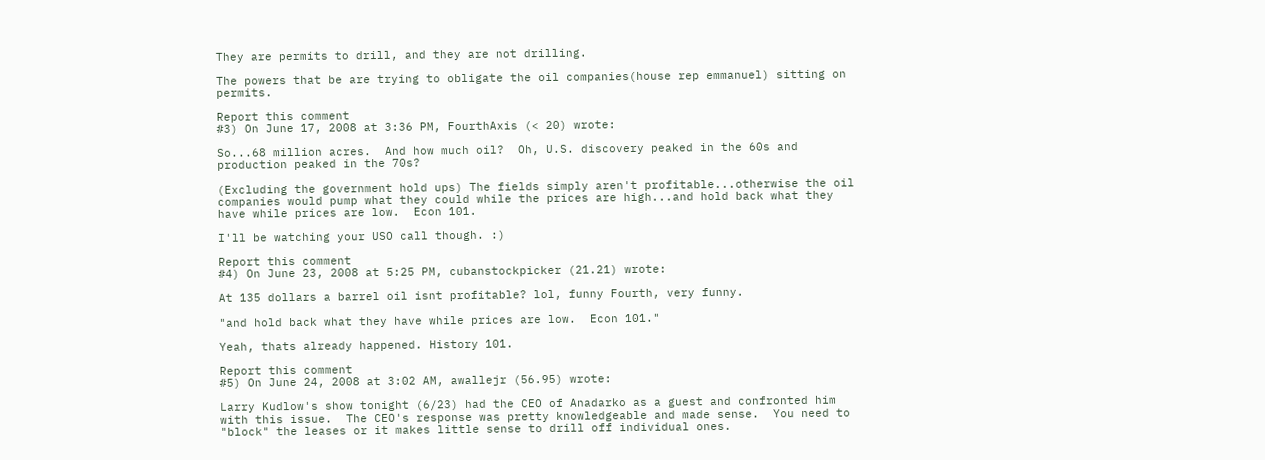They are permits to drill, and they are not drilling.

The powers that be are trying to obligate the oil companies(house rep emmanuel) sitting on permits.

Report this comment
#3) On June 17, 2008 at 3:36 PM, FourthAxis (< 20) wrote:

So...68 million acres.  And how much oil?  Oh, U.S. discovery peaked in the 60s and production peaked in the 70s?

(Excluding the government hold ups) The fields simply aren't profitable...otherwise the oil companies would pump what they could while the prices are high...and hold back what they have while prices are low.  Econ 101.

I'll be watching your USO call though. :)

Report this comment
#4) On June 23, 2008 at 5:25 PM, cubanstockpicker (21.21) wrote:

At 135 dollars a barrel oil isnt profitable? lol, funny Fourth, very funny.

"and hold back what they have while prices are low.  Econ 101."

Yeah, thats already happened. History 101.

Report this comment
#5) On June 24, 2008 at 3:02 AM, awallejr (56.95) wrote:

Larry Kudlow's show tonight (6/23) had the CEO of Anadarko as a guest and confronted him with this issue.  The CEO's response was pretty knowledgeable and made sense.  You need to "block" the leases or it makes little sense to drill off individual ones.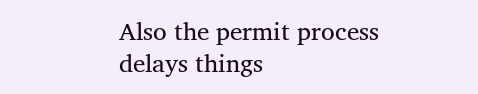Also the permit process delays things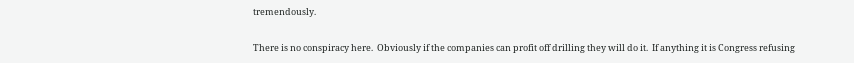tremendously.

There is no conspiracy here.  Obviously if the companies can profit off drilling they will do it.  If anything it is Congress refusing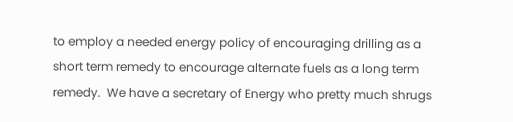to employ a needed energy policy of encouraging drilling as a short term remedy to encourage alternate fuels as a long term remedy.  We have a secretary of Energy who pretty much shrugs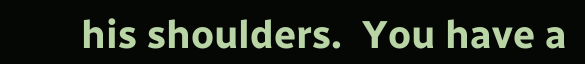his shoulders.  You have a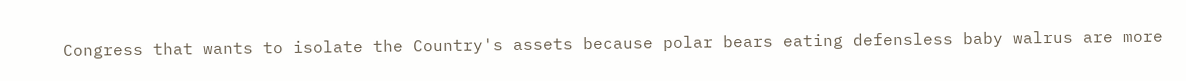Congress that wants to isolate the Country's assets because polar bears eating defensless baby walrus are more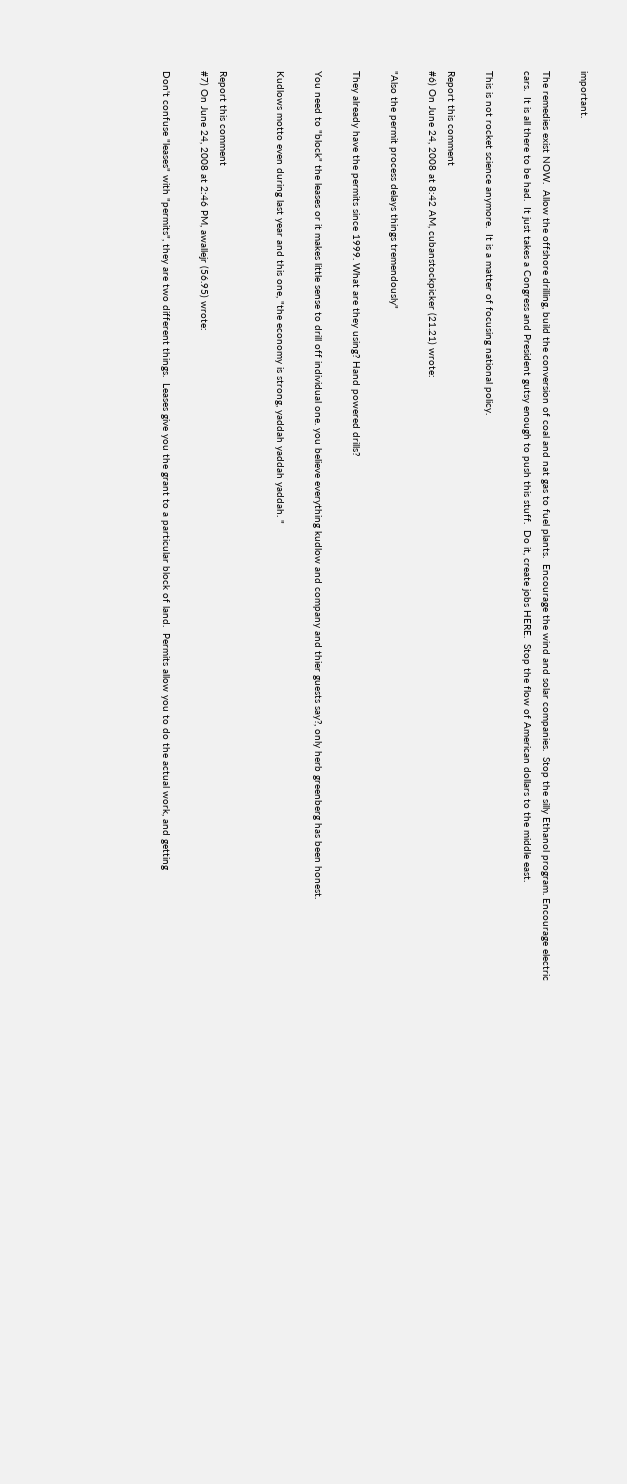important.

The remedies exist NOW.  Allow the offshore drilling, build the conversion of coal and nat gas to fuel plants.  Encourage the wind and solar companies.  Stop the silly Ethanol program. Encourage electric cars.  It is all there to be had.  It just takes a Congress and President gutsy enough to push this stuff.  Do it, create jobs HERE.  Stop the flow of American dollars to the middle east.

This is not rocket science anymore.  It is a matter of focusing national policy.

Report this comment
#6) On June 24, 2008 at 8:42 AM, cubanstockpicker (21.21) wrote:

"Also the permit process delays things tremendously"

They already have the permits since 1999. What are they using? Hand powered drills?

You need to "block" the leases or it makes little sense to drill off individual one. you believe everything kudlow and company and thier guests say?, only herb greenberg has been honest.

Kudlows motto even during last year and this one, "the economy is strong, yaddah yaddah yaddah. "


Report this comment
#7) On June 24, 2008 at 2:46 PM, awallejr (56.95) wrote:

Don't confuse "leases" with "permits", they are two different things.  Leases give you the grant to a particular block of land.  Permits allow you to do the actual work, and getting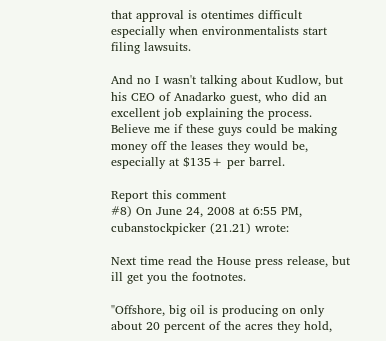that approval is otentimes difficult especially when environmentalists start filing lawsuits.

And no I wasn't talking about Kudlow, but his CEO of Anadarko guest, who did an excellent job explaining the process.  Believe me if these guys could be making money off the leases they would be, especially at $135+ per barrel.

Report this comment
#8) On June 24, 2008 at 6:55 PM, cubanstockpicker (21.21) wrote:

Next time read the House press release, but ill get you the footnotes.

"Offshore, big oil is producing on only about 20 percent of the acres they hold,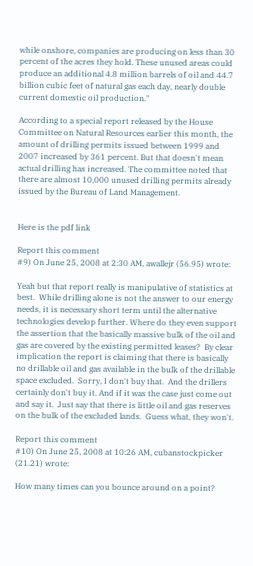while onshore, companies are producing on less than 30 percent of the acres they hold. These unused areas could produce an additional 4.8 million barrels of oil and 44.7 billion cubic feet of natural gas each day, nearly double current domestic oil production."

According to a special report released by the House Committee on Natural Resources earlier this month, the amount of drilling permits issued between 1999 and 2007 increased by 361 percent. But that doesn't mean actual drilling has increased. The committee noted that there are almost 10,000 unused drilling permits already issued by the Bureau of Land Management.


Here is the pdf link

Report this comment
#9) On June 25, 2008 at 2:30 AM, awallejr (56.95) wrote:

Yeah but that report really is manipulative of statistics at best.  While drilling alone is not the answer to our energy needs, it is necessary short term until the alternative technologies develop further. Where do they even support the assertion that the basically massive bulk of the oil and gas are covered by the existing permitted leases?  By clear implication the report is claiming that there is basically no drillable oil and gas available in the bulk of the drillable space excluded.  Sorry, I don't buy that.  And the drillers certainly don't buy it. And if it was the case just come out and say it.  Just say that there is little oil and gas reserves on the bulk of the excluded lands.  Guess what, they won't.

Report this comment
#10) On June 25, 2008 at 10:26 AM, cubanstockpicker (21.21) wrote:

How many times can you bounce around on a point?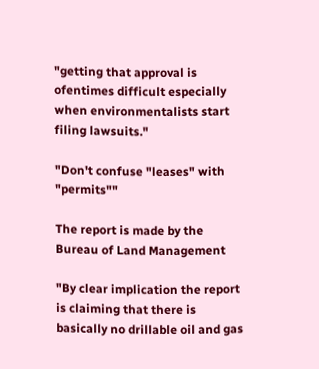"getting that approval is ofentimes difficult especially when environmentalists start filing lawsuits."

"Don't confuse "leases" with "permits""

The report is made by the Bureau of Land Management

"By clear implication the report is claiming that there is basically no drillable oil and gas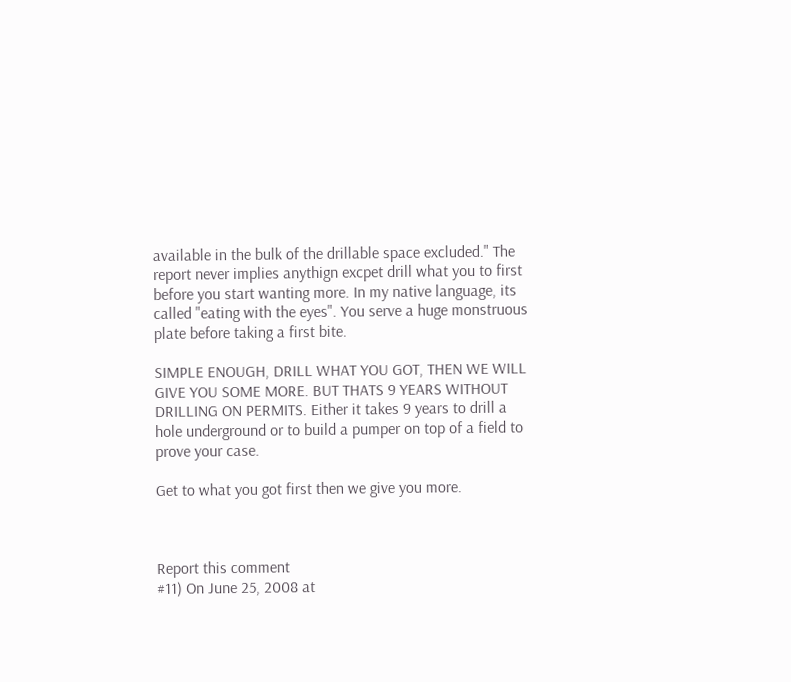available in the bulk of the drillable space excluded." The report never implies anythign excpet drill what you to first before you start wanting more. In my native language, its called "eating with the eyes". You serve a huge monstruous plate before taking a first bite.

SIMPLE ENOUGH, DRILL WHAT YOU GOT, THEN WE WILL GIVE YOU SOME MORE. BUT THATS 9 YEARS WITHOUT DRILLING ON PERMITS. Either it takes 9 years to drill a hole underground or to build a pumper on top of a field to prove your case.

Get to what you got first then we give you more.



Report this comment
#11) On June 25, 2008 at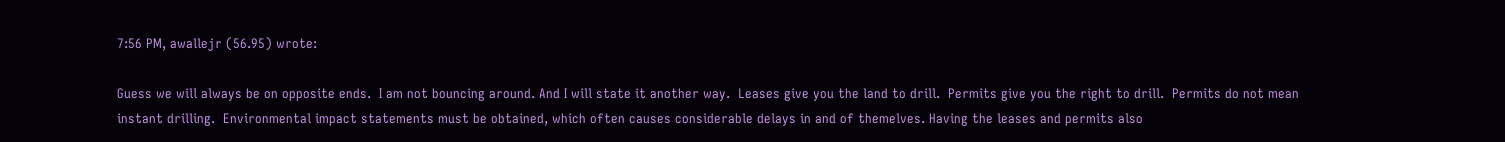7:56 PM, awallejr (56.95) wrote:

Guess we will always be on opposite ends.  I am not bouncing around. And I will state it another way.  Leases give you the land to drill.  Permits give you the right to drill.  Permits do not mean instant drilling.  Environmental impact statements must be obtained, which often causes considerable delays in and of themelves. Having the leases and permits also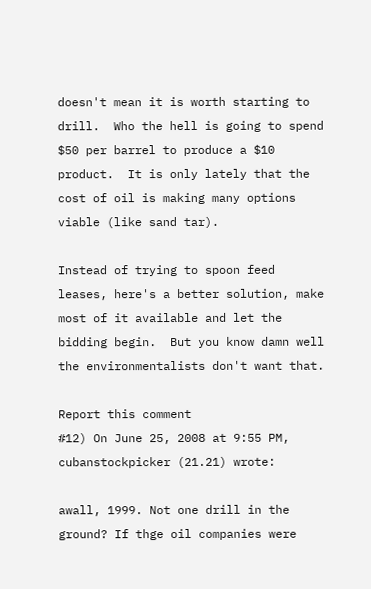doesn't mean it is worth starting to drill.  Who the hell is going to spend $50 per barrel to produce a $10 product.  It is only lately that the cost of oil is making many options viable (like sand tar).

Instead of trying to spoon feed leases, here's a better solution, make most of it available and let the bidding begin.  But you know damn well the environmentalists don't want that.

Report this comment
#12) On June 25, 2008 at 9:55 PM, cubanstockpicker (21.21) wrote:

awall, 1999. Not one drill in the ground? If thge oil companies were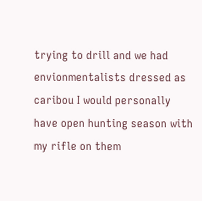trying to drill and we had envionmentalists dressed as caribou I would personally have open hunting season with my rifle on them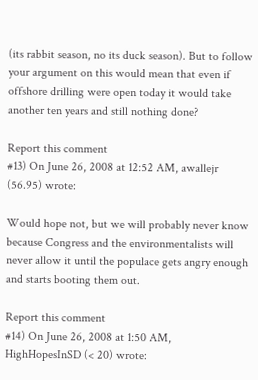(its rabbit season, no its duck season). But to follow your argument on this would mean that even if offshore drilling were open today it would take another ten years and still nothing done?

Report this comment
#13) On June 26, 2008 at 12:52 AM, awallejr (56.95) wrote:

Would hope not, but we will probably never know because Congress and the environmentalists will never allow it until the populace gets angry enough and starts booting them out.

Report this comment
#14) On June 26, 2008 at 1:50 AM, HighHopesInSD (< 20) wrote: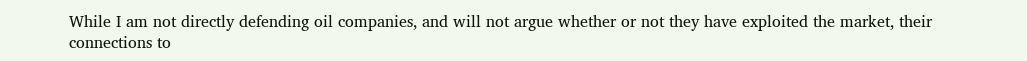While I am not directly defending oil companies, and will not argue whether or not they have exploited the market, their connections to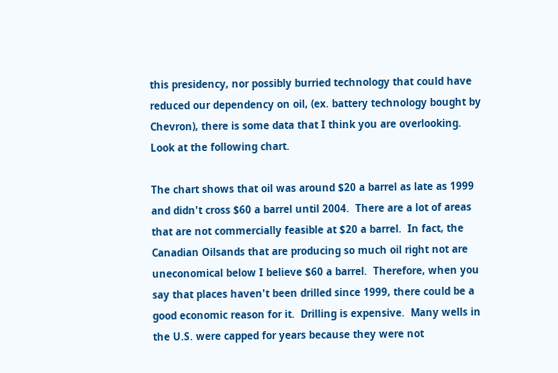this presidency, nor possibly burried technology that could have reduced our dependency on oil, (ex. battery technology bought by Chevron), there is some data that I think you are overlooking.  Look at the following chart.

The chart shows that oil was around $20 a barrel as late as 1999 and didn't cross $60 a barrel until 2004.  There are a lot of areas that are not commercially feasible at $20 a barrel.  In fact, the Canadian Oilsands that are producing so much oil right not are uneconomical below I believe $60 a barrel.  Therefore, when you say that places haven't been drilled since 1999, there could be a good economic reason for it.  Drilling is expensive.  Many wells in the U.S. were capped for years because they were not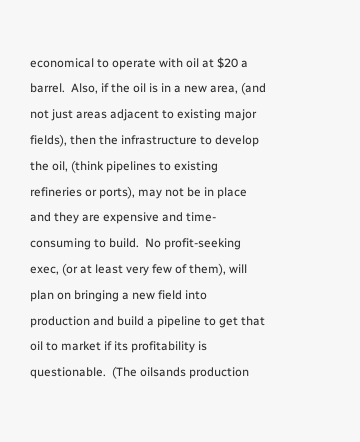economical to operate with oil at $20 a barrel.  Also, if the oil is in a new area, (and not just areas adjacent to existing major fields), then the infrastructure to develop the oil, (think pipelines to existing refineries or ports), may not be in place and they are expensive and time-consuming to build.  No profit-seeking exec, (or at least very few of them), will plan on bringing a new field into production and build a pipeline to get that oil to market if its profitability is questionable.  (The oilsands production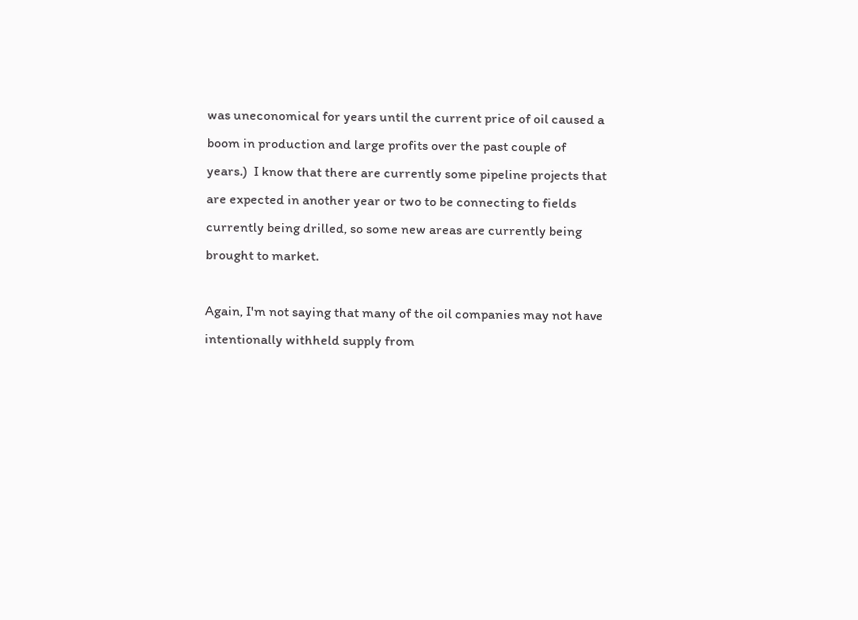was uneconomical for years until the current price of oil caused a boom in production and large profits over the past couple of years.)  I know that there are currently some pipeline projects that are expected in another year or two to be connecting to fields currently being drilled, so some new areas are currently being brought to market.

Again, I'm not saying that many of the oil companies may not have intentionally withheld supply from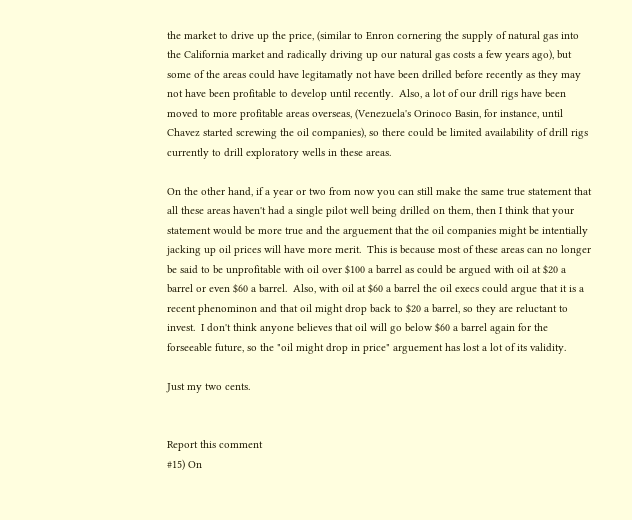the market to drive up the price, (similar to Enron cornering the supply of natural gas into the California market and radically driving up our natural gas costs a few years ago), but some of the areas could have legitamatly not have been drilled before recently as they may not have been profitable to develop until recently.  Also, a lot of our drill rigs have been moved to more profitable areas overseas, (Venezuela's Orinoco Basin, for instance, until Chavez started screwing the oil companies), so there could be limited availability of drill rigs currently to drill exploratory wells in these areas.

On the other hand, if a year or two from now you can still make the same true statement that all these areas haven't had a single pilot well being drilled on them, then I think that your statement would be more true and the arguement that the oil companies might be intentially jacking up oil prices will have more merit.  This is because most of these areas can no longer be said to be unprofitable with oil over $100 a barrel as could be argued with oil at $20 a barrel or even $60 a barrel.  Also, with oil at $60 a barrel the oil execs could argue that it is a recent phenominon and that oil might drop back to $20 a barrel, so they are reluctant to invest.  I don't think anyone believes that oil will go below $60 a barrel again for the forseeable future, so the "oil might drop in price" arguement has lost a lot of its validity.

Just my two cents.


Report this comment
#15) On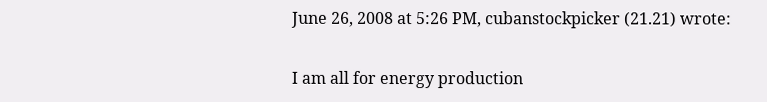June 26, 2008 at 5:26 PM, cubanstockpicker (21.21) wrote:

I am all for energy production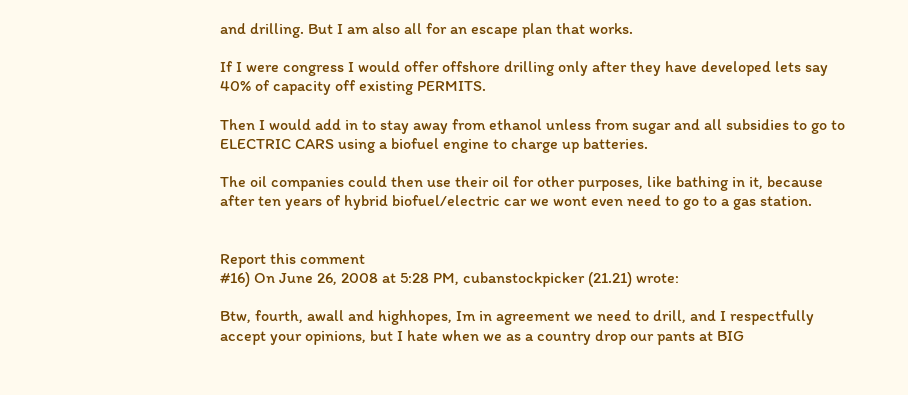and drilling. But I am also all for an escape plan that works.

If I were congress I would offer offshore drilling only after they have developed lets say 40% of capacity off existing PERMITS.

Then I would add in to stay away from ethanol unless from sugar and all subsidies to go to ELECTRIC CARS using a biofuel engine to charge up batteries.

The oil companies could then use their oil for other purposes, like bathing in it, because after ten years of hybrid biofuel/electric car we wont even need to go to a gas station.


Report this comment
#16) On June 26, 2008 at 5:28 PM, cubanstockpicker (21.21) wrote:

Btw, fourth, awall and highhopes, Im in agreement we need to drill, and I respectfully accept your opinions, but I hate when we as a country drop our pants at BIG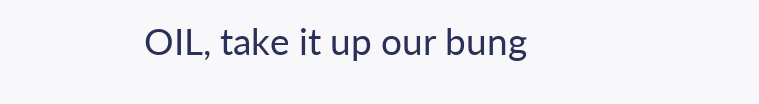OIL, take it up our bung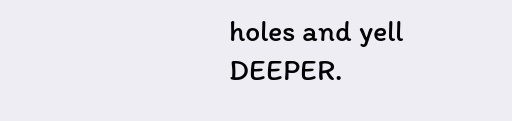holes and yell DEEPER.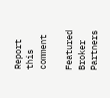Report this comment

Featured Broker Partners